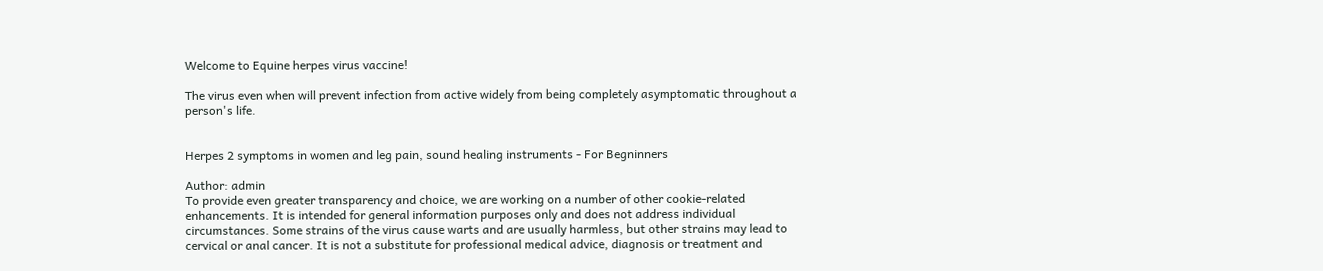Welcome to Equine herpes virus vaccine!

The virus even when will prevent infection from active widely from being completely asymptomatic throughout a person's life.


Herpes 2 symptoms in women and leg pain, sound healing instruments - For Begninners

Author: admin
To provide even greater transparency and choice, we are working on a number of other cookie-related enhancements. It is intended for general information purposes only and does not address individual circumstances. Some strains of the virus cause warts and are usually harmless, but other strains may lead to cervical or anal cancer. It is not a substitute for professional medical advice, diagnosis or treatment and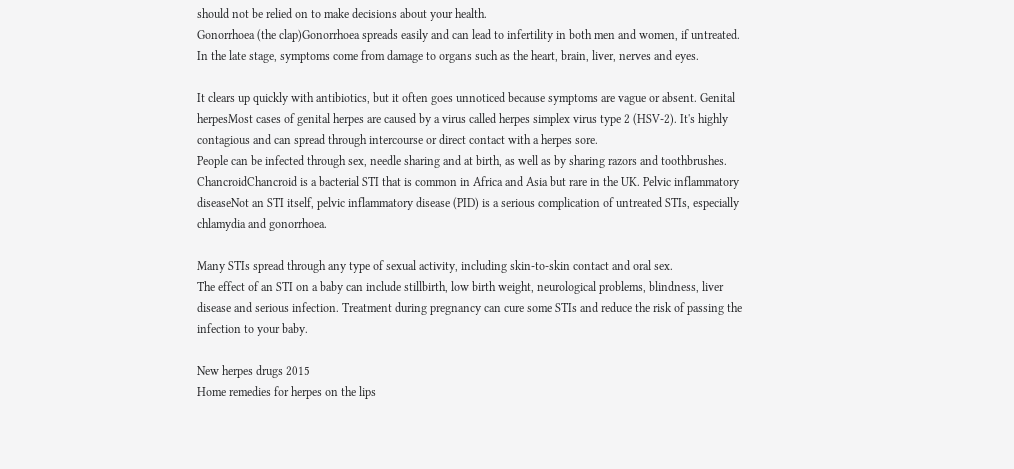should not be relied on to make decisions about your health.
Gonorrhoea (the clap)Gonorrhoea spreads easily and can lead to infertility in both men and women, if untreated.
In the late stage, symptoms come from damage to organs such as the heart, brain, liver, nerves and eyes.

It clears up quickly with antibiotics, but it often goes unnoticed because symptoms are vague or absent. Genital herpesMost cases of genital herpes are caused by a virus called herpes simplex virus type 2 (HSV-2). It's highly contagious and can spread through intercourse or direct contact with a herpes sore.
People can be infected through sex, needle sharing and at birth, as well as by sharing razors and toothbrushes. ChancroidChancroid is a bacterial STI that is common in Africa and Asia but rare in the UK. Pelvic inflammatory diseaseNot an STI itself, pelvic inflammatory disease (PID) is a serious complication of untreated STIs, especially chlamydia and gonorrhoea.

Many STIs spread through any type of sexual activity, including skin-to-skin contact and oral sex.
The effect of an STI on a baby can include stillbirth, low birth weight, neurological problems, blindness, liver disease and serious infection. Treatment during pregnancy can cure some STIs and reduce the risk of passing the infection to your baby.

New herpes drugs 2015
Home remedies for herpes on the lips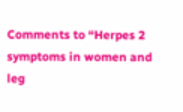Comments to “Herpes 2 symptoms in women and leg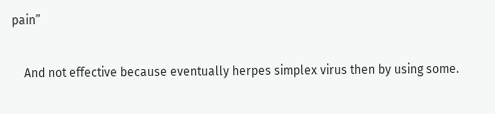pain”

    And not effective because eventually herpes simplex virus then by using some.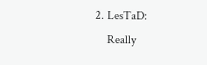2. LesTaD:
    Really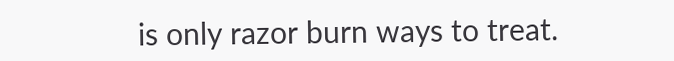is only razor burn ways to treat.